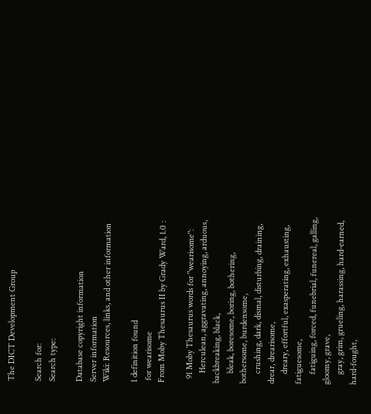The DICT Development Group

Search for:
Search type:

Database copyright information
Server information
Wiki: Resources, links, and other information

1 definition found
 for wearisome
From Moby Thesaurus II by Grady Ward, 1.0 :

  91 Moby Thesaurus words for "wearisome":
     Herculean, aggravating, annoying, arduous, backbreaking, black,
     bleak, boresome, boring, bothering, bothersome, burdensome,
     crushing, dark, dismal, disturbing, draining, drear, drearisome,
     dreary, effortful, exasperating, exhausting, fatiguesome,
     fatiguing, forced, funebrial, funereal, galling, gloomy, grave,
     gray, grim, grueling, harassing, hard-earned, hard-fought,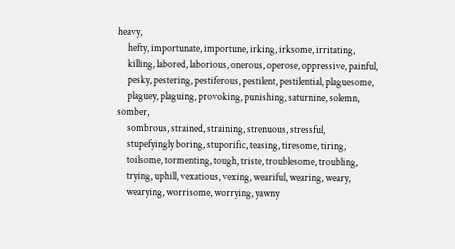heavy,
     hefty, importunate, importune, irking, irksome, irritating,
     killing, labored, laborious, onerous, operose, oppressive, painful,
     pesky, pestering, pestiferous, pestilent, pestilential, plaguesome,
     plaguey, plaguing, provoking, punishing, saturnine, solemn, somber,
     sombrous, strained, straining, strenuous, stressful,
     stupefyingly boring, stuporific, teasing, tiresome, tiring,
     toilsome, tormenting, tough, triste, troublesome, troubling,
     trying, uphill, vexatious, vexing, weariful, wearing, weary,
     wearying, worrisome, worrying, yawny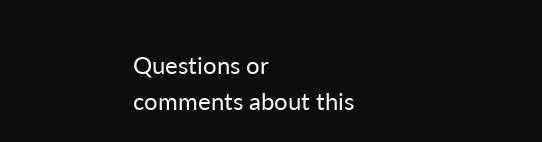Questions or comments about this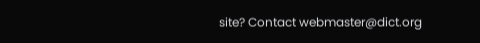site? Contact webmaster@dict.org